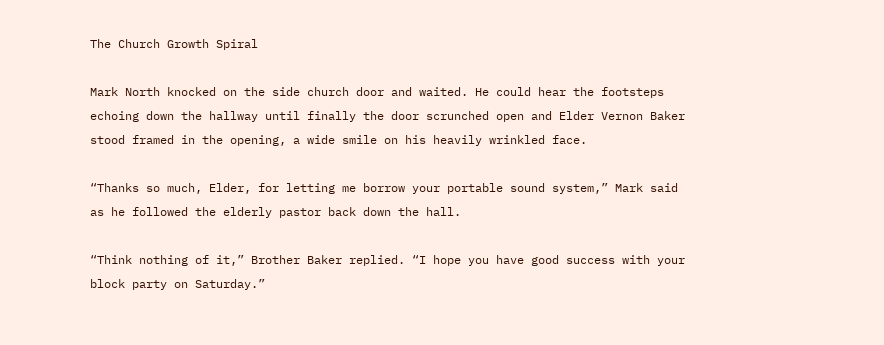The Church Growth Spiral

Mark North knocked on the side church door and waited. He could hear the footsteps echoing down the hallway until finally the door scrunched open and Elder Vernon Baker stood framed in the opening, a wide smile on his heavily wrinkled face.

“Thanks so much, Elder, for letting me borrow your portable sound system,” Mark said as he followed the elderly pastor back down the hall.

“Think nothing of it,” Brother Baker replied. “I hope you have good success with your block party on Saturday.”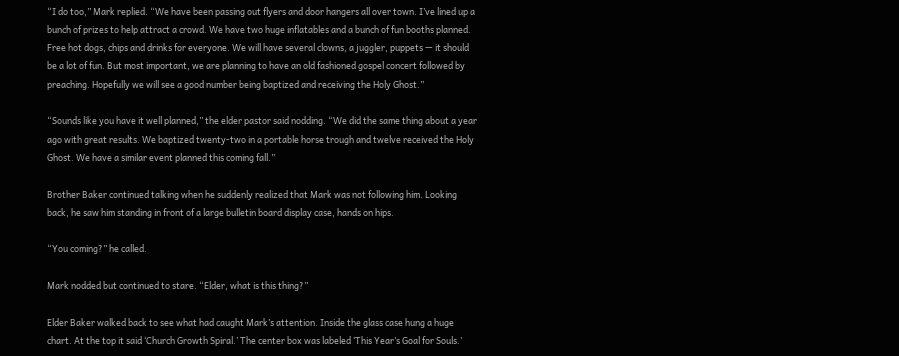“I do too,” Mark replied. “We have been passing out flyers and door hangers all over town. I’ve lined up a bunch of prizes to help attract a crowd. We have two huge inflatables and a bunch of fun booths planned. Free hot dogs, chips and drinks for everyone. We will have several clowns, a juggler, puppets — it should be a lot of fun. But most important, we are planning to have an old fashioned gospel concert followed by preaching. Hopefully we will see a good number being baptized and receiving the Holy Ghost.”

“Sounds like you have it well planned,” the elder pastor said nodding. “We did the same thing about a year ago with great results. We baptized twenty-two in a portable horse trough and twelve received the Holy Ghost. We have a similar event planned this coming fall.”

Brother Baker continued talking when he suddenly realized that Mark was not following him. Looking back, he saw him standing in front of a large bulletin board display case, hands on hips.

“You coming?” he called.

Mark nodded but continued to stare. “Elder, what is this thing?”

Elder Baker walked back to see what had caught Mark’s attention. Inside the glass case hung a huge chart. At the top it said ‘Church Growth Spiral.’ The center box was labeled ‘This Year’s Goal for Souls.’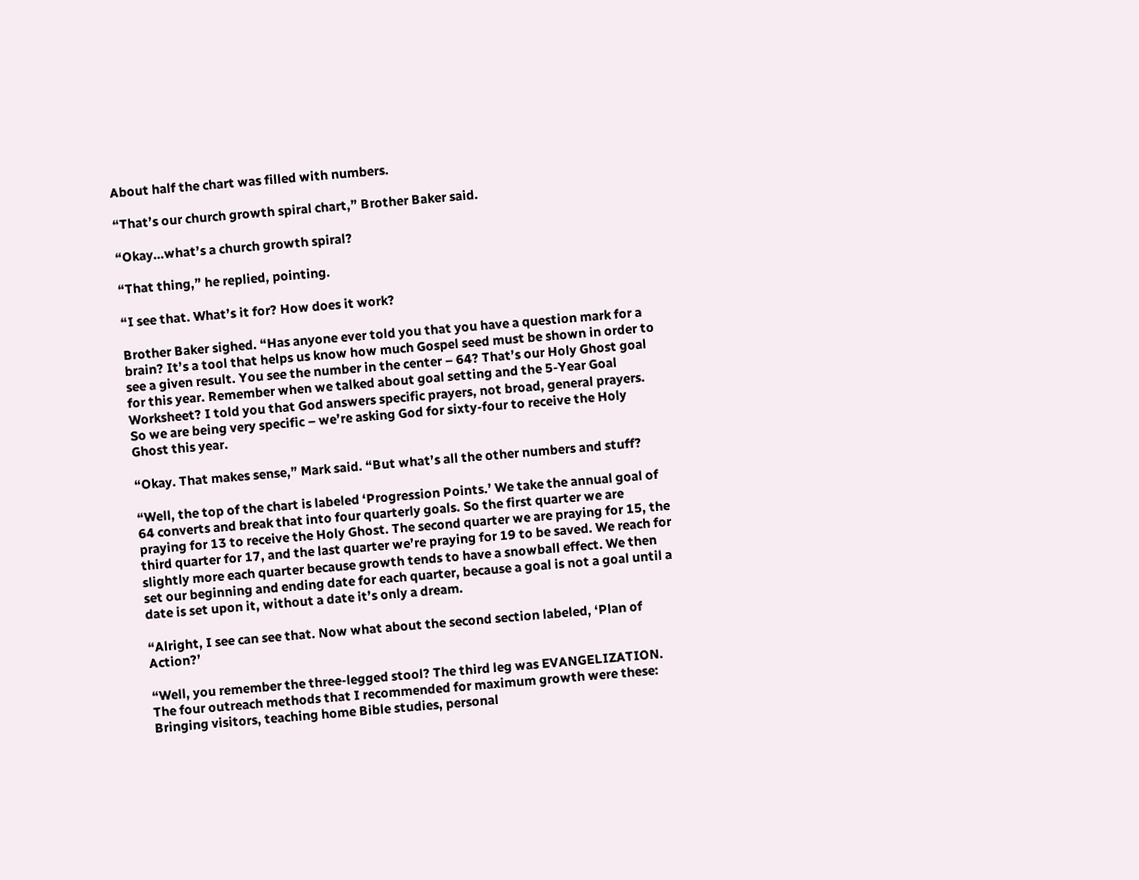About half the chart was filled with numbers.

“That’s our church growth spiral chart,” Brother Baker said.

“Okay…what’s a church growth spiral?

“That thing,” he replied, pointing.

“I see that. What’s it for? How does it work?

Brother Baker sighed. “Has anyone ever told you that you have a question mark for a brain? It’s a tool that helps us know how much Gospel seed must be shown in order to see a given result. You see the number in the center – 64? That’s our Holy Ghost goal for this year. Remember when we talked about goal setting and the 5-Year Goal Worksheet? I told you that God answers specific prayers, not broad, general prayers. So we are being very specific – we’re asking God for sixty-four to receive the Holy Ghost this year.

“Okay. That makes sense,” Mark said. “But what’s all the other numbers and stuff?

“Well, the top of the chart is labeled ‘Progression Points.’ We take the annual goal of 64 converts and break that into four quarterly goals. So the first quarter we are praying for 13 to receive the Holy Ghost. The second quarter we are praying for 15, the third quarter for 17, and the last quarter we’re praying for 19 to be saved. We reach for slightly more each quarter because growth tends to have a snowball effect. We then set our beginning and ending date for each quarter, because a goal is not a goal until a date is set upon it, without a date it’s only a dream.

“Alright, I see can see that. Now what about the second section labeled, ‘Plan of Action?’

“Well, you remember the three-legged stool? The third leg was EVANGELIZATION. The four outreach methods that I recommended for maximum growth were these: Bringing visitors, teaching home Bible studies, personal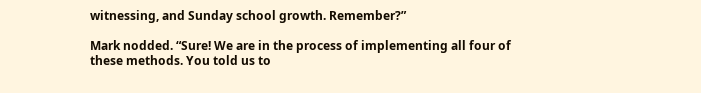witnessing, and Sunday school growth. Remember?”

Mark nodded. “Sure! We are in the process of implementing all four of these methods. You told us to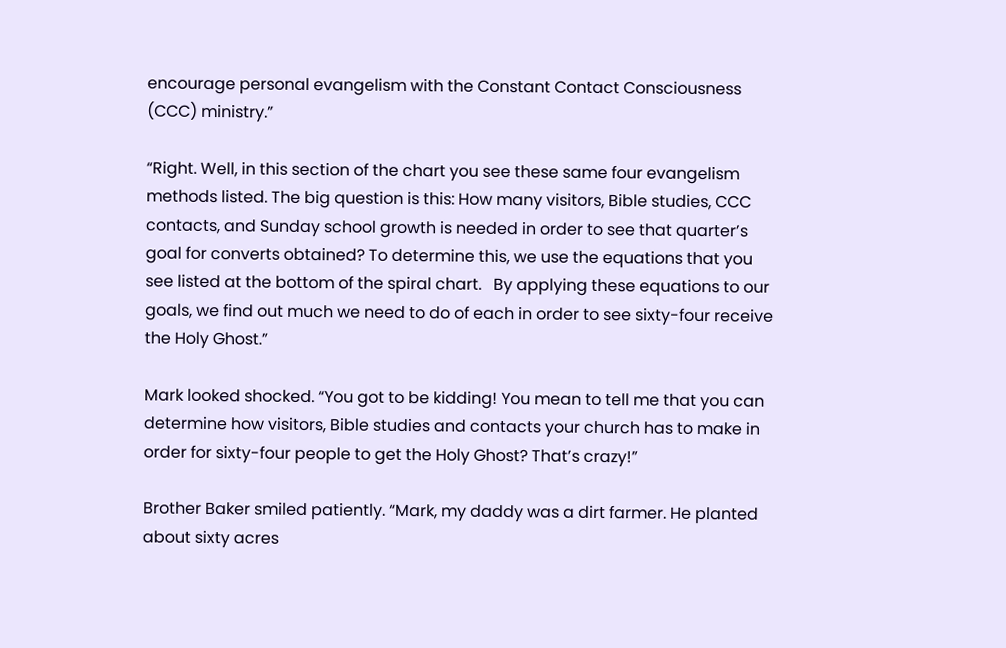encourage personal evangelism with the Constant Contact Consciousness (CCC) ministry.”

“Right. Well, in this section of the chart you see these same four evangelism methods listed. The big question is this: How many visitors, Bible studies, CCC contacts, and Sunday school growth is needed in order to see that quarter’s goal for converts obtained? To determine this, we use the equations that you see listed at the bottom of the spiral chart.   By applying these equations to our goals, we find out much we need to do of each in order to see sixty-four receive the Holy Ghost.”

Mark looked shocked. “You got to be kidding! You mean to tell me that you can determine how visitors, Bible studies and contacts your church has to make in order for sixty-four people to get the Holy Ghost? That’s crazy!”

Brother Baker smiled patiently. “Mark, my daddy was a dirt farmer. He planted about sixty acres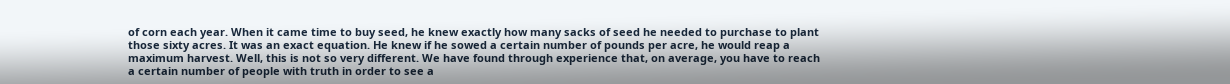of corn each year. When it came time to buy seed, he knew exactly how many sacks of seed he needed to purchase to plant those sixty acres. It was an exact equation. He knew if he sowed a certain number of pounds per acre, he would reap a maximum harvest. Well, this is not so very different. We have found through experience that, on average, you have to reach a certain number of people with truth in order to see a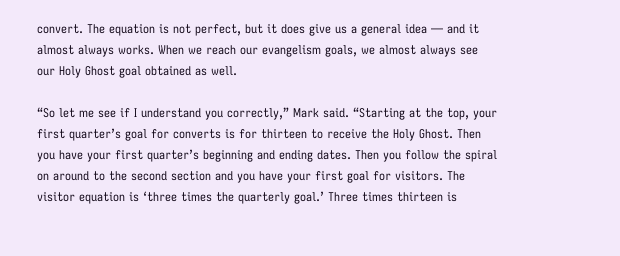convert. The equation is not perfect, but it does give us a general idea — and it almost always works. When we reach our evangelism goals, we almost always see our Holy Ghost goal obtained as well.

“So let me see if I understand you correctly,” Mark said. “Starting at the top, your first quarter’s goal for converts is for thirteen to receive the Holy Ghost. Then you have your first quarter’s beginning and ending dates. Then you follow the spiral on around to the second section and you have your first goal for visitors. The visitor equation is ‘three times the quarterly goal.’ Three times thirteen is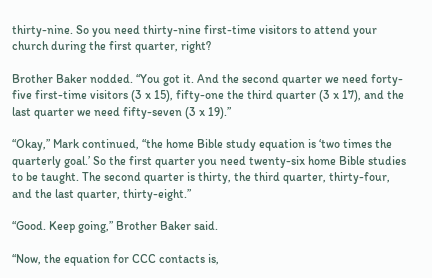thirty-nine. So you need thirty-nine first-time visitors to attend your church during the first quarter, right?

Brother Baker nodded. “You got it. And the second quarter we need forty-five first-time visitors (3 x 15), fifty-one the third quarter (3 x 17), and the last quarter we need fifty-seven (3 x 19).”

“Okay,” Mark continued, “the home Bible study equation is ‘two times the quarterly goal.’ So the first quarter you need twenty-six home Bible studies to be taught. The second quarter is thirty, the third quarter, thirty-four, and the last quarter, thirty-eight.”

“Good. Keep going,” Brother Baker said.

“Now, the equation for CCC contacts is,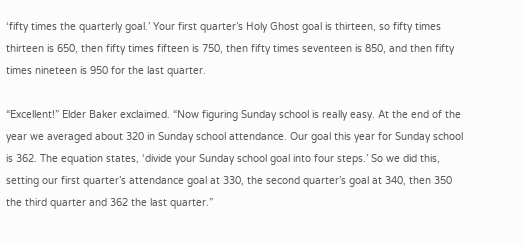‘fifty times the quarterly goal.’ Your first quarter’s Holy Ghost goal is thirteen, so fifty times thirteen is 650, then fifty times fifteen is 750, then fifty times seventeen is 850, and then fifty times nineteen is 950 for the last quarter.

“Excellent!” Elder Baker exclaimed. “Now figuring Sunday school is really easy. At the end of the year we averaged about 320 in Sunday school attendance. Our goal this year for Sunday school is 362. The equation states, ‘divide your Sunday school goal into four steps.’ So we did this, setting our first quarter’s attendance goal at 330, the second quarter’s goal at 340, then 350 the third quarter and 362 the last quarter.”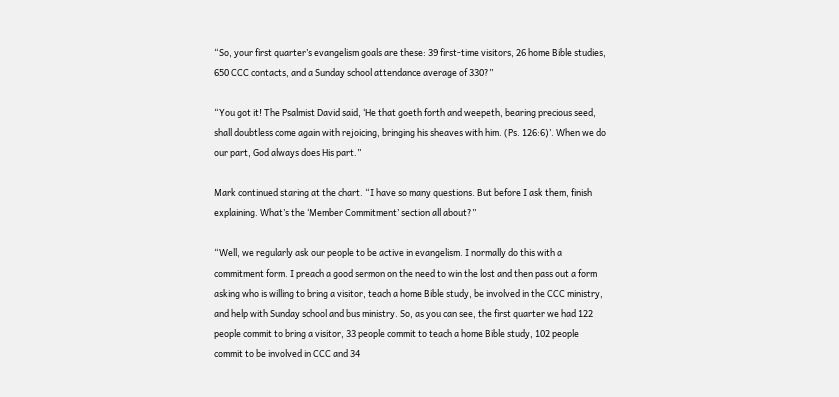“So, your first quarter’s evangelism goals are these: 39 first-time visitors, 26 home Bible studies, 650 CCC contacts, and a Sunday school attendance average of 330?”

“You got it! The Psalmist David said, ‘He that goeth forth and weepeth, bearing precious seed, shall doubtless come again with rejoicing, bringing his sheaves with him. (Ps. 126:6)’. When we do our part, God always does His part.”

Mark continued staring at the chart. “I have so many questions. But before I ask them, finish explaining. What’s the ‘Member Commitment’ section all about?”

“Well, we regularly ask our people to be active in evangelism. I normally do this with a commitment form. I preach a good sermon on the need to win the lost and then pass out a form asking who is willing to bring a visitor, teach a home Bible study, be involved in the CCC ministry, and help with Sunday school and bus ministry. So, as you can see, the first quarter we had 122 people commit to bring a visitor, 33 people commit to teach a home Bible study, 102 people commit to be involved in CCC and 34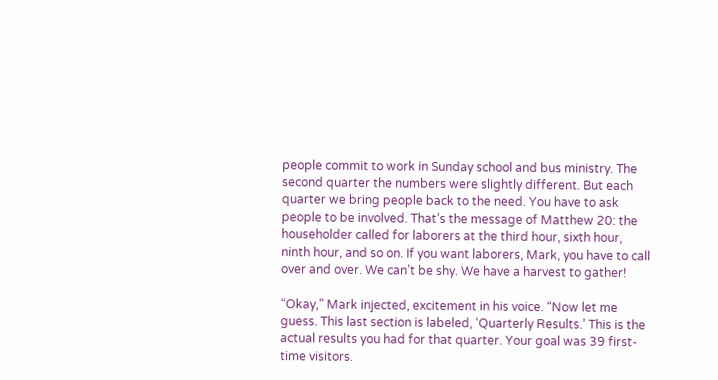people commit to work in Sunday school and bus ministry. The second quarter the numbers were slightly different. But each quarter we bring people back to the need. You have to ask people to be involved. That’s the message of Matthew 20: the householder called for laborers at the third hour, sixth hour, ninth hour, and so on. If you want laborers, Mark, you have to call over and over. We can’t be shy. We have a harvest to gather!

“Okay,” Mark injected, excitement in his voice. “Now let me guess. This last section is labeled, ‘Quarterly Results.’ This is the actual results you had for that quarter. Your goal was 39 first-time visitors.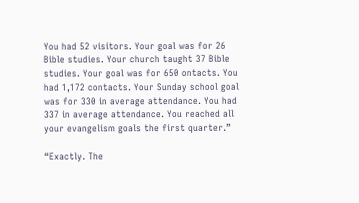You had 52 visitors. Your goal was for 26 Bible studies. Your church taught 37 Bible studies. Your goal was for 650 ontacts. You had 1,172 contacts. Your Sunday school goal was for 330 in average attendance. You had 337 in average attendance. You reached all your evangelism goals the first quarter.”

“Exactly. The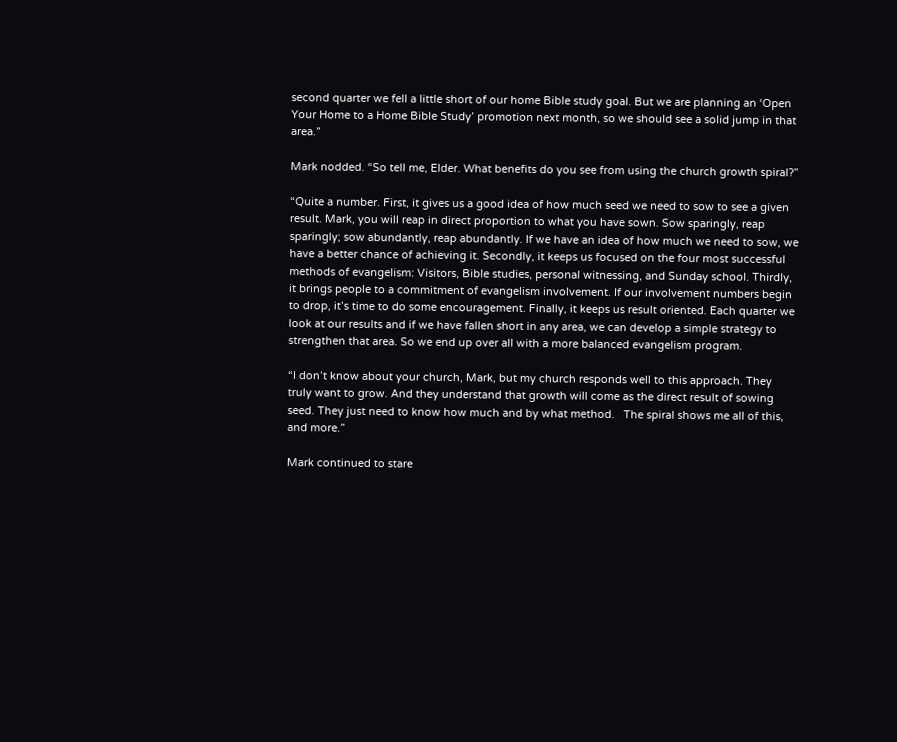second quarter we fell a little short of our home Bible study goal. But we are planning an ‘Open Your Home to a Home Bible Study’ promotion next month, so we should see a solid jump in that area.”

Mark nodded. “So tell me, Elder. What benefits do you see from using the church growth spiral?”

“Quite a number. First, it gives us a good idea of how much seed we need to sow to see a given result. Mark, you will reap in direct proportion to what you have sown. Sow sparingly, reap sparingly; sow abundantly, reap abundantly. If we have an idea of how much we need to sow, we have a better chance of achieving it. Secondly, it keeps us focused on the four most successful methods of evangelism: Visitors, Bible studies, personal witnessing, and Sunday school. Thirdly, it brings people to a commitment of evangelism involvement. If our involvement numbers begin to drop, it’s time to do some encouragement. Finally, it keeps us result oriented. Each quarter we look at our results and if we have fallen short in any area, we can develop a simple strategy to strengthen that area. So we end up over all with a more balanced evangelism program.

“I don’t know about your church, Mark, but my church responds well to this approach. They truly want to grow. And they understand that growth will come as the direct result of sowing seed. They just need to know how much and by what method.   The spiral shows me all of this, and more.”

Mark continued to stare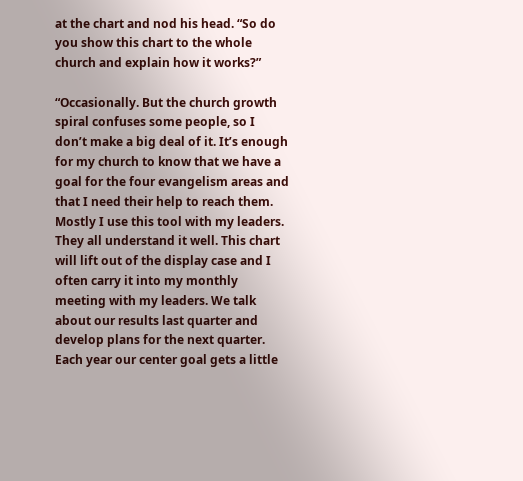at the chart and nod his head. “So do you show this chart to the whole church and explain how it works?”

“Occasionally. But the church growth spiral confuses some people, so I don’t make a big deal of it. It’s enough for my church to know that we have a goal for the four evangelism areas and that I need their help to reach them. Mostly I use this tool with my leaders. They all understand it well. This chart will lift out of the display case and I often carry it into my monthly meeting with my leaders. We talk about our results last quarter and develop plans for the next quarter. Each year our center goal gets a little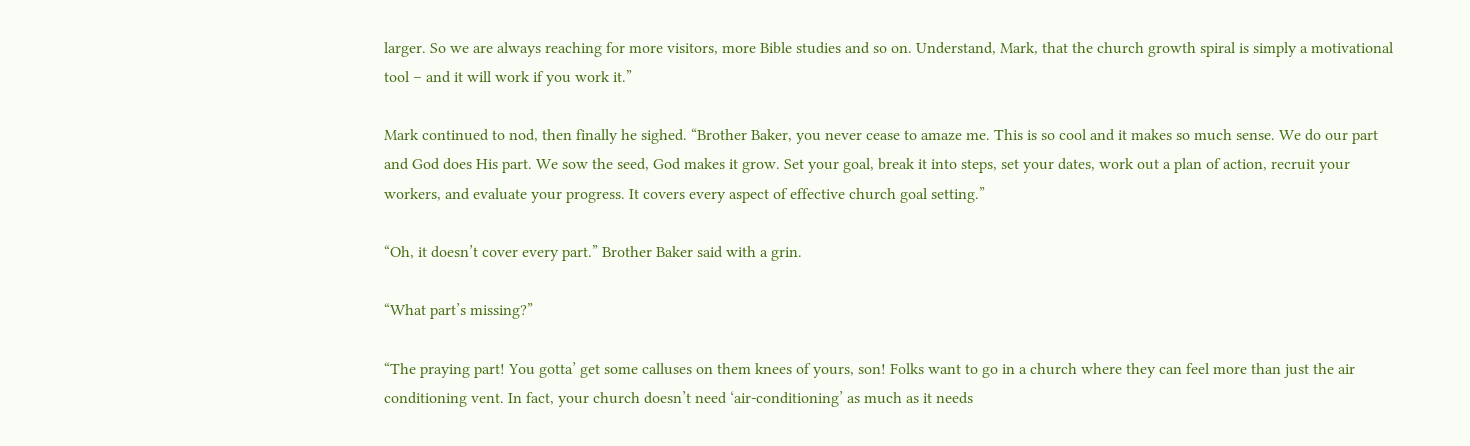larger. So we are always reaching for more visitors, more Bible studies and so on. Understand, Mark, that the church growth spiral is simply a motivational tool – and it will work if you work it.”

Mark continued to nod, then finally he sighed. “Brother Baker, you never cease to amaze me. This is so cool and it makes so much sense. We do our part and God does His part. We sow the seed, God makes it grow. Set your goal, break it into steps, set your dates, work out a plan of action, recruit your workers, and evaluate your progress. It covers every aspect of effective church goal setting.”

“Oh, it doesn’t cover every part.” Brother Baker said with a grin.

“What part’s missing?”

“The praying part! You gotta’ get some calluses on them knees of yours, son! Folks want to go in a church where they can feel more than just the air conditioning vent. In fact, your church doesn’t need ‘air-conditioning’ as much as it needs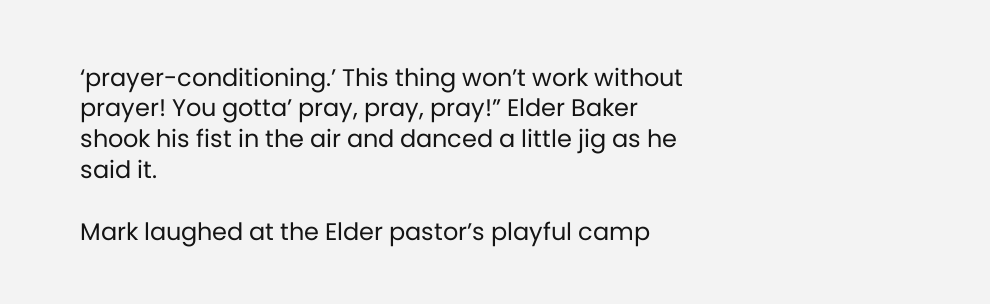‘prayer-conditioning.’ This thing won’t work without prayer! You gotta’ pray, pray, pray!” Elder Baker shook his fist in the air and danced a little jig as he said it.

Mark laughed at the Elder pastor’s playful camp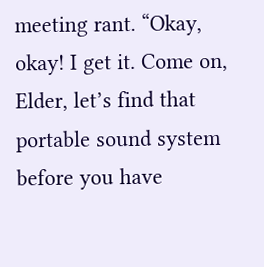meeting rant. “Okay, okay! I get it. Come on, Elder, let’s find that portable sound system before you have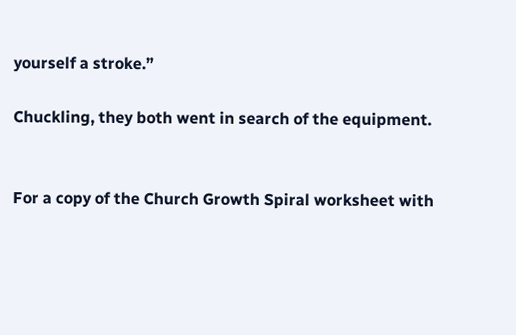yourself a stroke.”

Chuckling, they both went in search of the equipment.


For a copy of the Church Growth Spiral worksheet with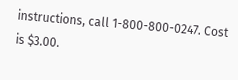instructions, call 1-800-800-0247. Cost is $3.00.